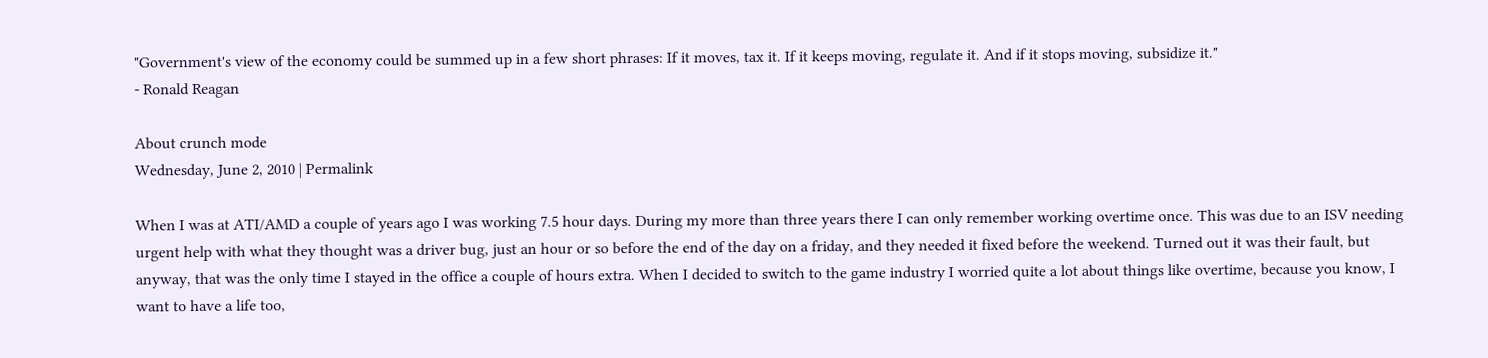"Government's view of the economy could be summed up in a few short phrases: If it moves, tax it. If it keeps moving, regulate it. And if it stops moving, subsidize it."
- Ronald Reagan

About crunch mode
Wednesday, June 2, 2010 | Permalink

When I was at ATI/AMD a couple of years ago I was working 7.5 hour days. During my more than three years there I can only remember working overtime once. This was due to an ISV needing urgent help with what they thought was a driver bug, just an hour or so before the end of the day on a friday, and they needed it fixed before the weekend. Turned out it was their fault, but anyway, that was the only time I stayed in the office a couple of hours extra. When I decided to switch to the game industry I worried quite a lot about things like overtime, because you know, I want to have a life too,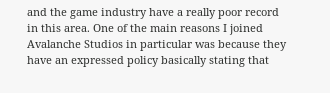and the game industry have a really poor record in this area. One of the main reasons I joined Avalanche Studios in particular was because they have an expressed policy basically stating that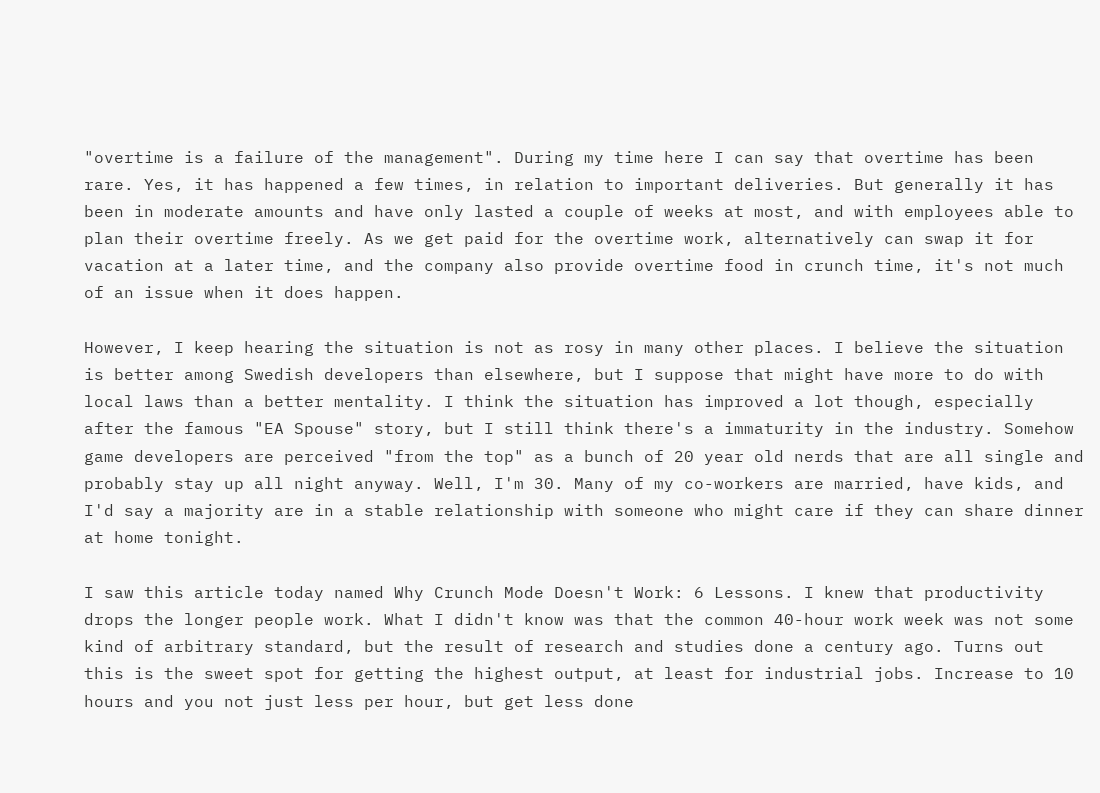"overtime is a failure of the management". During my time here I can say that overtime has been rare. Yes, it has happened a few times, in relation to important deliveries. But generally it has been in moderate amounts and have only lasted a couple of weeks at most, and with employees able to plan their overtime freely. As we get paid for the overtime work, alternatively can swap it for vacation at a later time, and the company also provide overtime food in crunch time, it's not much of an issue when it does happen.

However, I keep hearing the situation is not as rosy in many other places. I believe the situation is better among Swedish developers than elsewhere, but I suppose that might have more to do with local laws than a better mentality. I think the situation has improved a lot though, especially after the famous "EA Spouse" story, but I still think there's a immaturity in the industry. Somehow game developers are perceived "from the top" as a bunch of 20 year old nerds that are all single and probably stay up all night anyway. Well, I'm 30. Many of my co-workers are married, have kids, and I'd say a majority are in a stable relationship with someone who might care if they can share dinner at home tonight.

I saw this article today named Why Crunch Mode Doesn't Work: 6 Lessons. I knew that productivity drops the longer people work. What I didn't know was that the common 40-hour work week was not some kind of arbitrary standard, but the result of research and studies done a century ago. Turns out this is the sweet spot for getting the highest output, at least for industrial jobs. Increase to 10 hours and you not just less per hour, but get less done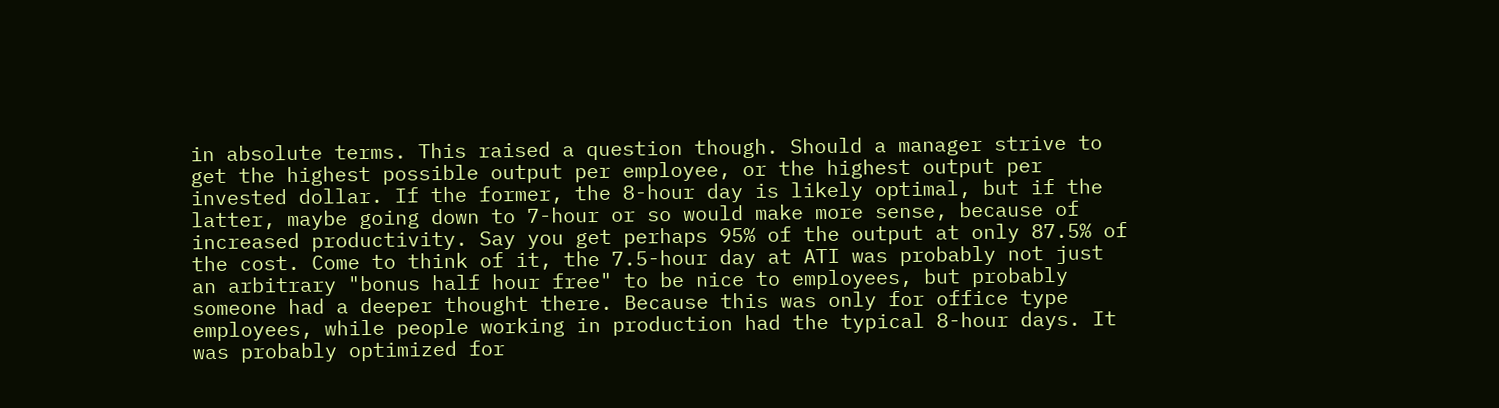in absolute terms. This raised a question though. Should a manager strive to get the highest possible output per employee, or the highest output per invested dollar. If the former, the 8-hour day is likely optimal, but if the latter, maybe going down to 7-hour or so would make more sense, because of increased productivity. Say you get perhaps 95% of the output at only 87.5% of the cost. Come to think of it, the 7.5-hour day at ATI was probably not just an arbitrary "bonus half hour free" to be nice to employees, but probably someone had a deeper thought there. Because this was only for office type employees, while people working in production had the typical 8-hour days. It was probably optimized for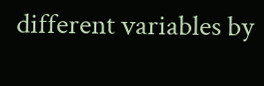different variables by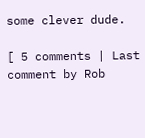some clever dude.

[ 5 comments | Last comment by Rob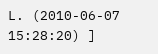L. (2010-06-07 15:28:20) ]